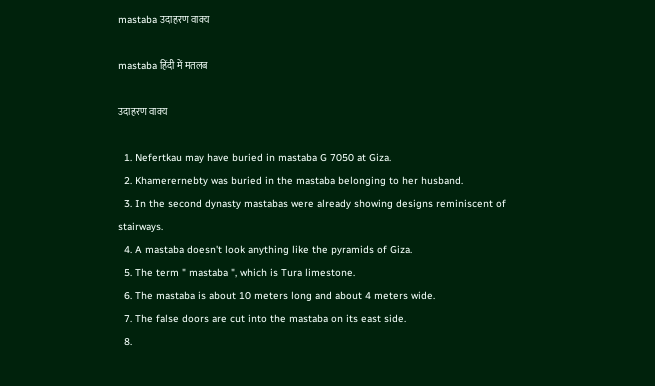mastaba उदाहरण वाक्य

mastaba हिंदी में मतलब

उदाहरण वाक्य

  1. Nefertkau may have buried in mastaba G 7050 at Giza.
  2. Khamerernebty was buried in the mastaba belonging to her husband.
  3. In the second dynasty mastabas were already showing designs reminiscent of stairways.
  4. A mastaba doesn't look anything like the pyramids of Giza.
  5. The term " mastaba ", which is Tura limestone.
  6. The mastaba is about 10 meters long and about 4 meters wide.
  7. The false doors are cut into the mastaba on its east side.
  8.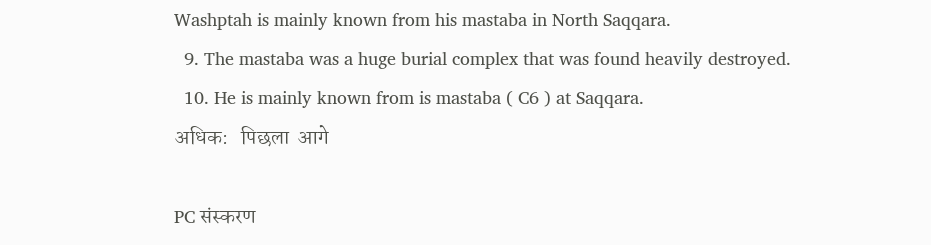Washptah is mainly known from his mastaba in North Saqqara.
  9. The mastaba was a huge burial complex that was found heavily destroyed.
  10. He is mainly known from is mastaba ( C6 ) at Saqqara.
अधिक:   पिछला  आगे

PC संस्करण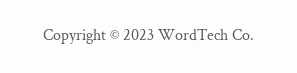Copyright © 2023 WordTech Co.